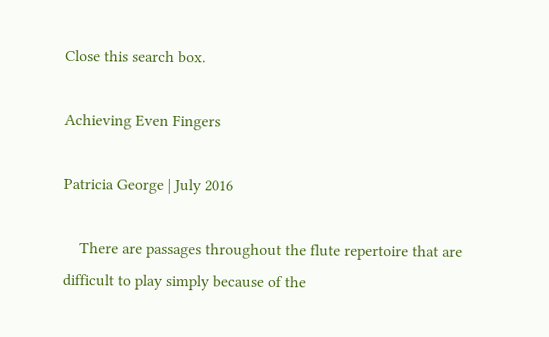Close this search box.

Achieving Even Fingers

Patricia George | July 2016

    There are passages throughout the flute repertoire that are difficult to play simply because of the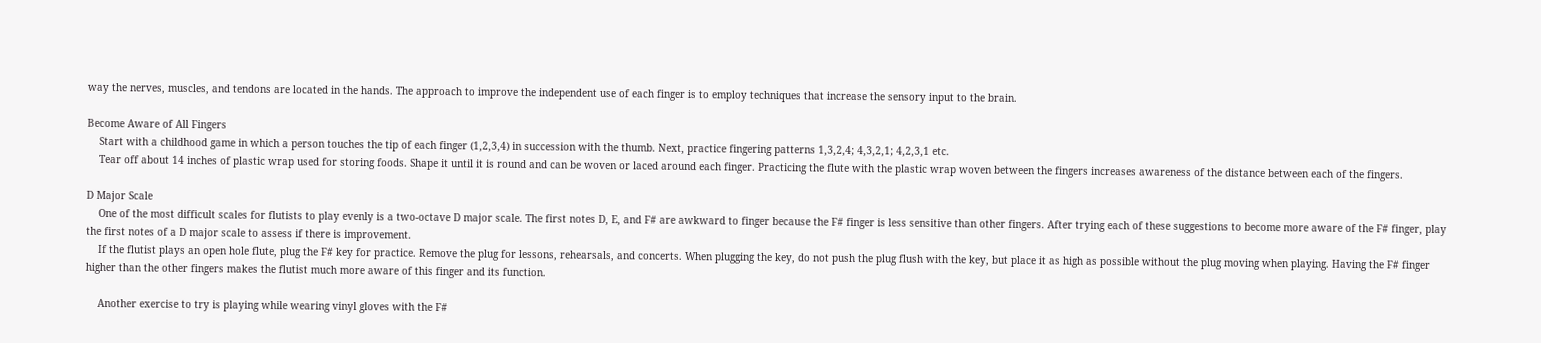way the nerves, muscles, and tendons are located in the hands. The approach to improve the independent use of each finger is to employ techniques that increase the sensory input to the brain.

Become Aware of All Fingers
    Start with a childhood game in which a person touches the tip of each finger (1,2,3,4) in succession with the thumb. Next, practice fingering patterns 1,3,2,4; 4,3,2,1; 4,2,3,1 etc.
    Tear off about 14 inches of plastic wrap used for storing foods. Shape it until it is round and can be woven or laced around each finger. Practicing the flute with the plastic wrap woven between the fingers increases awareness of the distance between each of the fingers.

D Major Scale
    One of the most difficult scales for flutists to play evenly is a two-octave D major scale. The first notes D, E, and F# are awkward to finger because the F# finger is less sensitive than other fingers. After trying each of these suggestions to become more aware of the F# finger, play the first notes of a D major scale to assess if there is improvement.
    If the flutist plays an open hole flute, plug the F# key for practice. Remove the plug for lessons, rehearsals, and concerts. When plugging the key, do not push the plug flush with the key, but place it as high as possible without the plug moving when playing. Having the F# finger higher than the other fingers makes the flutist much more aware of this finger and its function.

    Another exercise to try is playing while wearing vinyl gloves with the F#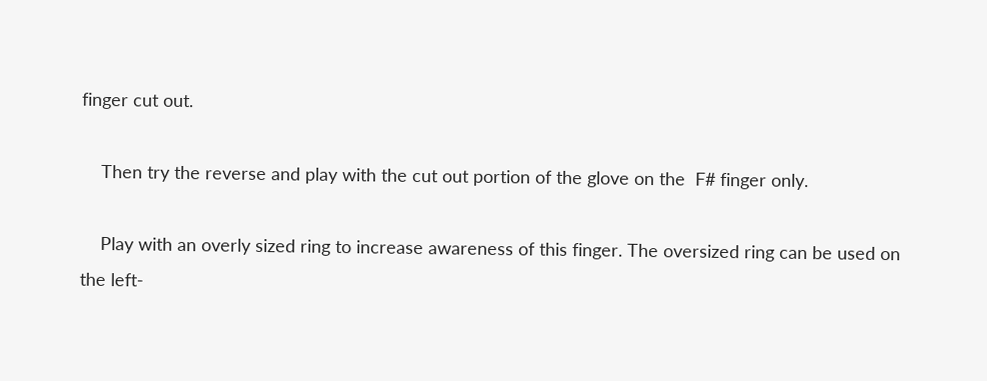finger cut out.

    Then try the reverse and play with the cut out portion of the glove on the  F# finger only.

    Play with an overly sized ring to increase awareness of this finger. The oversized ring can be used on the left-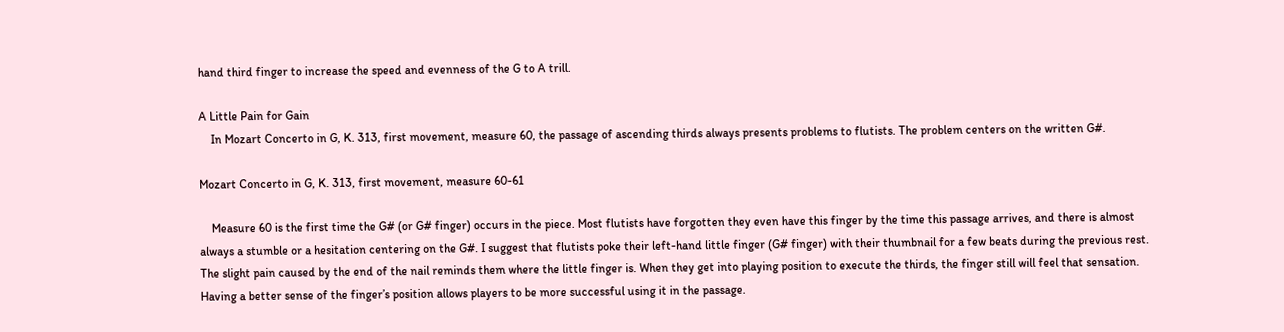hand third finger to increase the speed and evenness of the G to A trill.

A Little Pain for Gain
    In Mozart Concerto in G, K. 313, first movement, measure 60, the passage of ascending thirds always presents problems to flutists. The problem centers on the written G#.

Mozart Concerto in G, K. 313, first movement, measure 60-61

    Measure 60 is the first time the G# (or G# finger) occurs in the piece. Most flutists have forgotten they even have this finger by the time this passage arrives, and there is almost always a stumble or a hesitation centering on the G#. I suggest that flutists poke their left-hand little finger (G# finger) with their thumbnail for a few beats during the previous rest. The slight pain caused by the end of the nail reminds them where the little finger is. When they get into playing position to execute the thirds, the finger still will feel that sensation. Having a better sense of the finger’s position allows players to be more successful using it in the passage.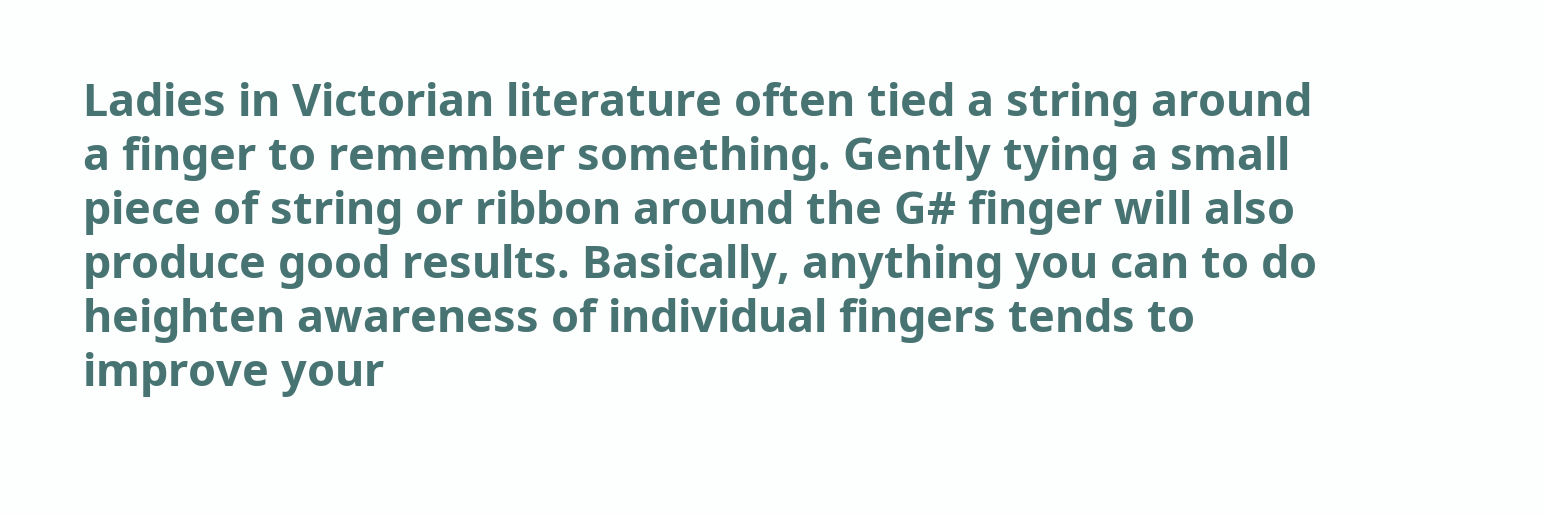Ladies in Victorian literature often tied a string around a finger to remember something. Gently tying a small piece of string or ribbon around the G# finger will also produce good results. Basically, anything you can to do heighten awareness of individual fingers tends to improve your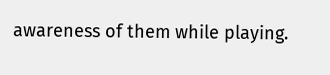awareness of them while playing.